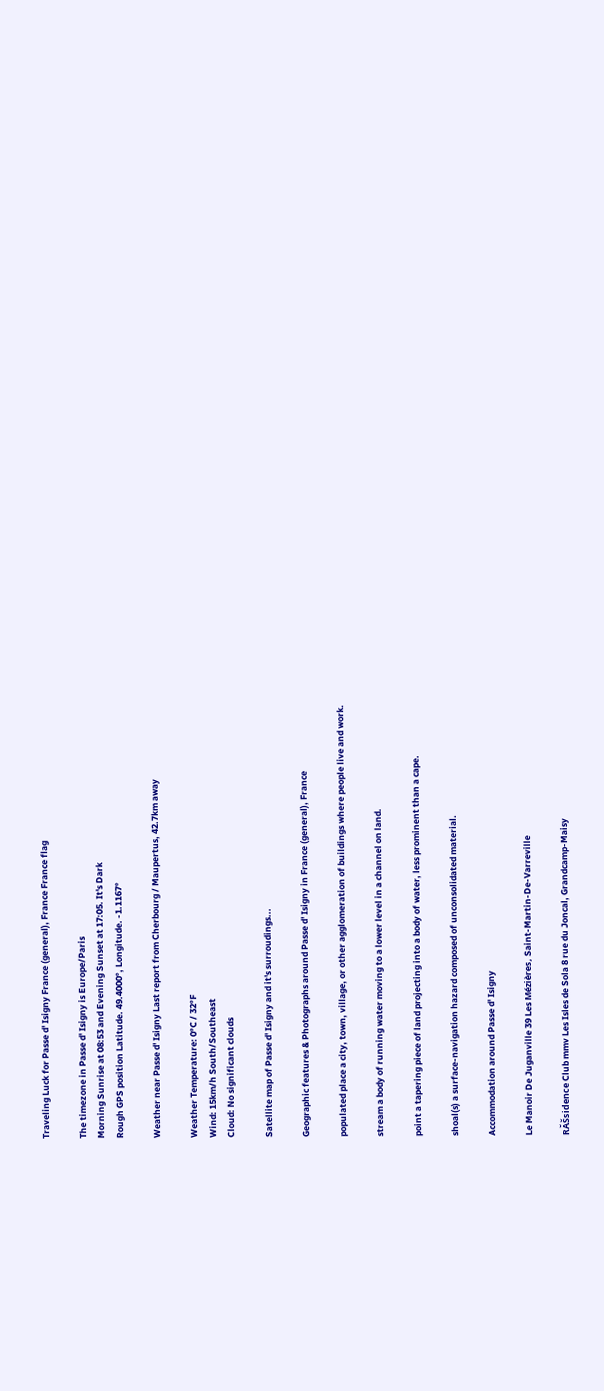Traveling Luck for Passe d' Isigny France (general), France France flag

The timezone in Passe d' Isigny is Europe/Paris
Morning Sunrise at 08:53 and Evening Sunset at 17:05. It's Dark
Rough GPS position Latitude. 49.4000°, Longitude. -1.1167°

Weather near Passe d' Isigny Last report from Cherbourg / Maupertus, 42.7km away

Weather Temperature: 0°C / 32°F
Wind: 15km/h South/Southeast
Cloud: No significant clouds

Satellite map of Passe d' Isigny and it's surroudings...

Geographic features & Photographs around Passe d' Isigny in France (general), France

populated place a city, town, village, or other agglomeration of buildings where people live and work.

stream a body of running water moving to a lower level in a channel on land.

point a tapering piece of land projecting into a body of water, less prominent than a cape.

shoal(s) a surface-navigation hazard composed of unconsolidated material.

Accommodation around Passe d' Isigny

Le Manoir De Juganville 39 Les Mézières, Saint-Martin-De-Varreville

RĂŠsidence Club mmv Les Isles de Sola 8 rue du Joncal, Grandcamp-Maisy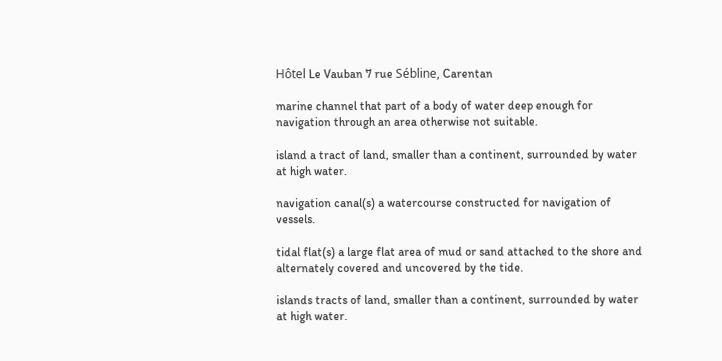Hôtel Le Vauban 7 rue Sébline, Carentan

marine channel that part of a body of water deep enough for navigation through an area otherwise not suitable.

island a tract of land, smaller than a continent, surrounded by water at high water.

navigation canal(s) a watercourse constructed for navigation of vessels.

tidal flat(s) a large flat area of mud or sand attached to the shore and alternately covered and uncovered by the tide.

islands tracts of land, smaller than a continent, surrounded by water at high water.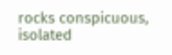rocks conspicuous, isolated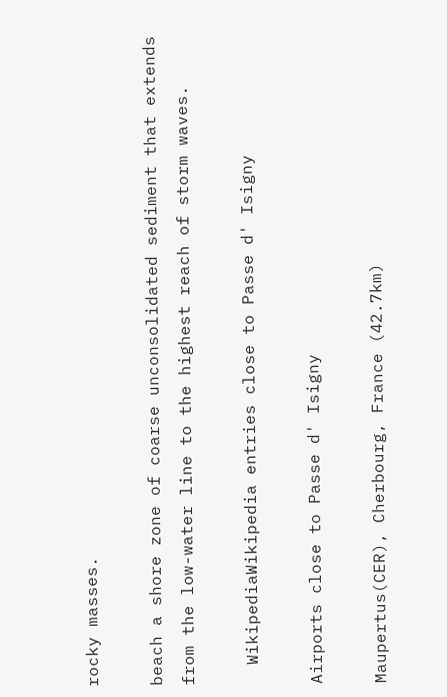rocky masses.

beach a shore zone of coarse unconsolidated sediment that extends from the low-water line to the highest reach of storm waves.

  WikipediaWikipedia entries close to Passe d' Isigny

Airports close to Passe d' Isigny

Maupertus(CER), Cherbourg, France (42.7km)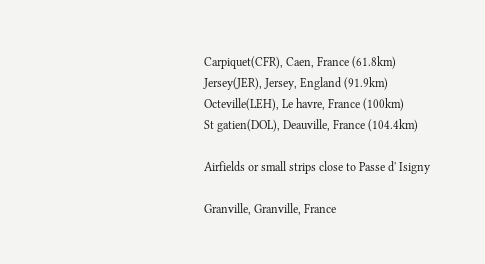Carpiquet(CFR), Caen, France (61.8km)
Jersey(JER), Jersey, England (91.9km)
Octeville(LEH), Le havre, France (100km)
St gatien(DOL), Deauville, France (104.4km)

Airfields or small strips close to Passe d' Isigny

Granville, Granville, France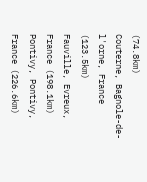(74.8km)
Couterne, Bagnole-de-l'orne, France (123.5km)
Fauville, Evreux, France (198.1km)
Pontivy, Pontivy, France (226.6km)